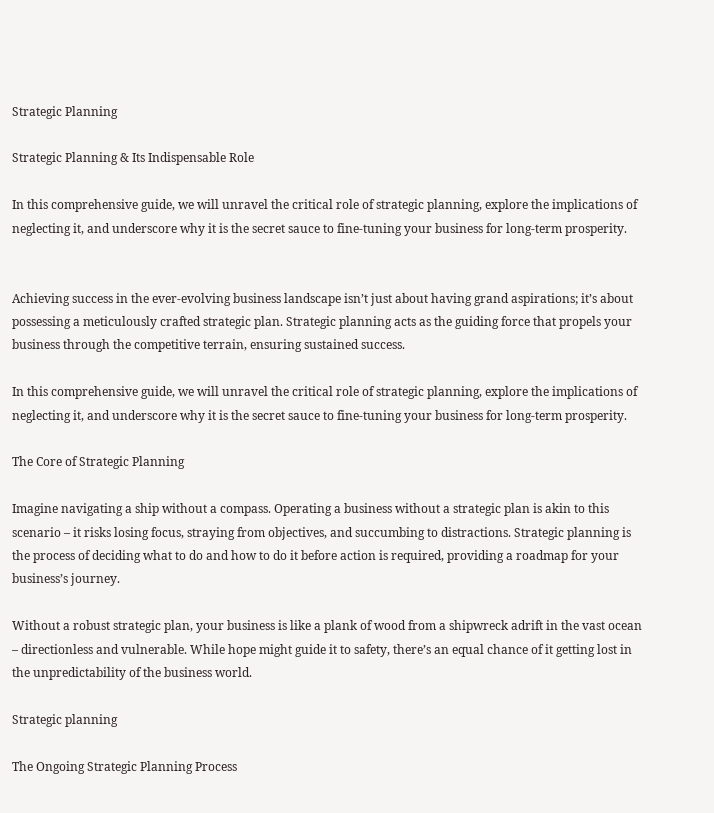Strategic Planning

Strategic Planning & Its Indispensable Role

In this comprehensive guide, we will unravel the critical role of strategic planning, explore the implications of neglecting it, and underscore why it is the secret sauce to fine-tuning your business for long-term prosperity.


Achieving success in the ever-evolving business landscape isn’t just about having grand aspirations; it’s about possessing a meticulously crafted strategic plan. Strategic planning acts as the guiding force that propels your business through the competitive terrain, ensuring sustained success.

In this comprehensive guide, we will unravel the critical role of strategic planning, explore the implications of neglecting it, and underscore why it is the secret sauce to fine-tuning your business for long-term prosperity.

The Core of Strategic Planning

Imagine navigating a ship without a compass. Operating a business without a strategic plan is akin to this scenario – it risks losing focus, straying from objectives, and succumbing to distractions. Strategic planning is the process of deciding what to do and how to do it before action is required, providing a roadmap for your business’s journey.

Without a robust strategic plan, your business is like a plank of wood from a shipwreck adrift in the vast ocean – directionless and vulnerable. While hope might guide it to safety, there’s an equal chance of it getting lost in the unpredictability of the business world.

Strategic planning

The Ongoing Strategic Planning Process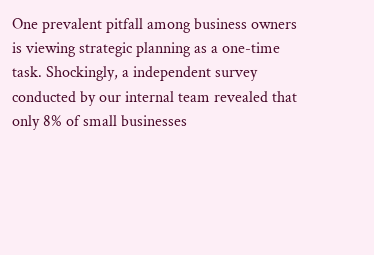One prevalent pitfall among business owners is viewing strategic planning as a one-time task. Shockingly, a independent survey conducted by our internal team revealed that only 8% of small businesses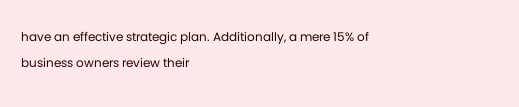have an effective strategic plan. Additionally, a mere 15% of business owners review their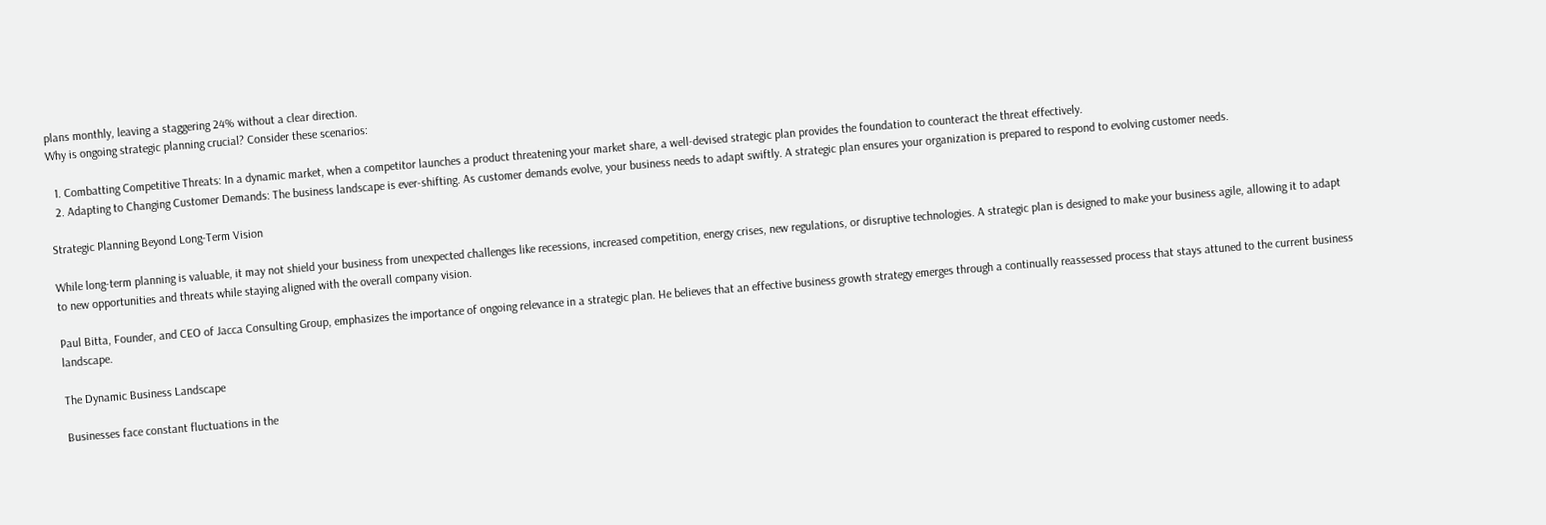plans monthly, leaving a staggering 24% without a clear direction.
Why is ongoing strategic planning crucial? Consider these scenarios:

  1. Combatting Competitive Threats: In a dynamic market, when a competitor launches a product threatening your market share, a well-devised strategic plan provides the foundation to counteract the threat effectively.
  2. Adapting to Changing Customer Demands: The business landscape is ever-shifting. As customer demands evolve, your business needs to adapt swiftly. A strategic plan ensures your organization is prepared to respond to evolving customer needs.

Strategic Planning Beyond Long-Term Vision

While long-term planning is valuable, it may not shield your business from unexpected challenges like recessions, increased competition, energy crises, new regulations, or disruptive technologies. A strategic plan is designed to make your business agile, allowing it to adapt to new opportunities and threats while staying aligned with the overall company vision.

Paul Bitta, Founder, and CEO of Jacca Consulting Group, emphasizes the importance of ongoing relevance in a strategic plan. He believes that an effective business growth strategy emerges through a continually reassessed process that stays attuned to the current business landscape.

The Dynamic Business Landscape

Businesses face constant fluctuations in the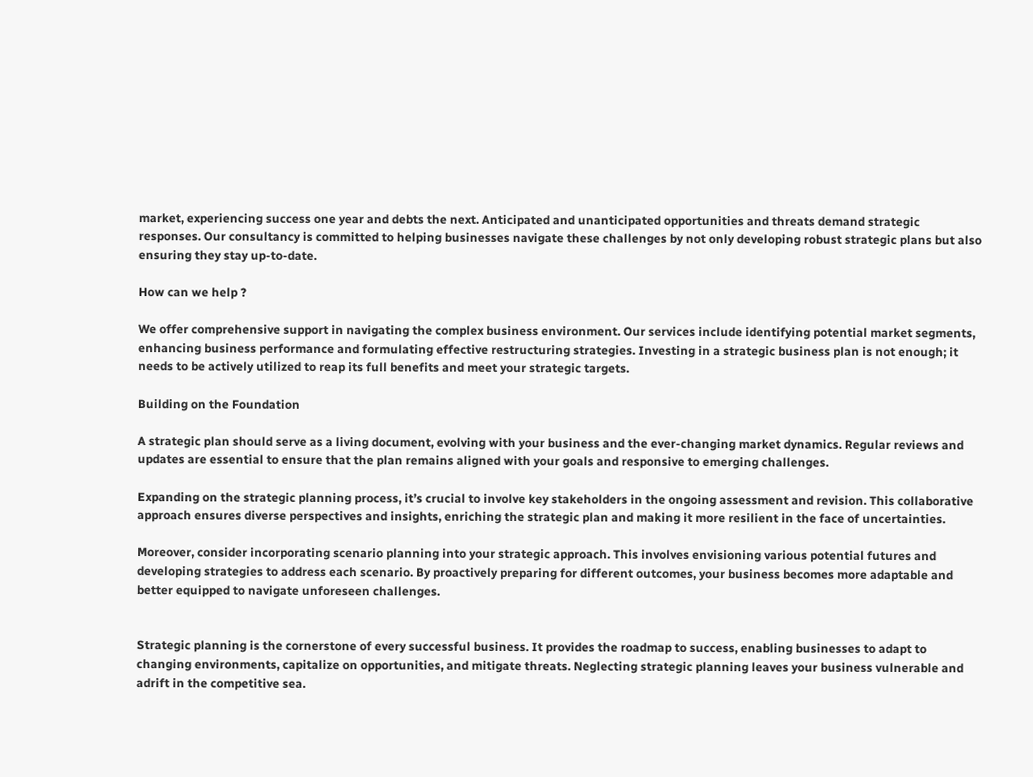market, experiencing success one year and debts the next. Anticipated and unanticipated opportunities and threats demand strategic responses. Our consultancy is committed to helping businesses navigate these challenges by not only developing robust strategic plans but also ensuring they stay up-to-date.

How can we help ?

We offer comprehensive support in navigating the complex business environment. Our services include identifying potential market segments, enhancing business performance and formulating effective restructuring strategies. Investing in a strategic business plan is not enough; it needs to be actively utilized to reap its full benefits and meet your strategic targets.

Building on the Foundation

A strategic plan should serve as a living document, evolving with your business and the ever-changing market dynamics. Regular reviews and updates are essential to ensure that the plan remains aligned with your goals and responsive to emerging challenges.

Expanding on the strategic planning process, it’s crucial to involve key stakeholders in the ongoing assessment and revision. This collaborative approach ensures diverse perspectives and insights, enriching the strategic plan and making it more resilient in the face of uncertainties.

Moreover, consider incorporating scenario planning into your strategic approach. This involves envisioning various potential futures and developing strategies to address each scenario. By proactively preparing for different outcomes, your business becomes more adaptable and better equipped to navigate unforeseen challenges.


Strategic planning is the cornerstone of every successful business. It provides the roadmap to success, enabling businesses to adapt to changing environments, capitalize on opportunities, and mitigate threats. Neglecting strategic planning leaves your business vulnerable and adrift in the competitive sea.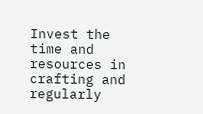Invest the time and resources in crafting and regularly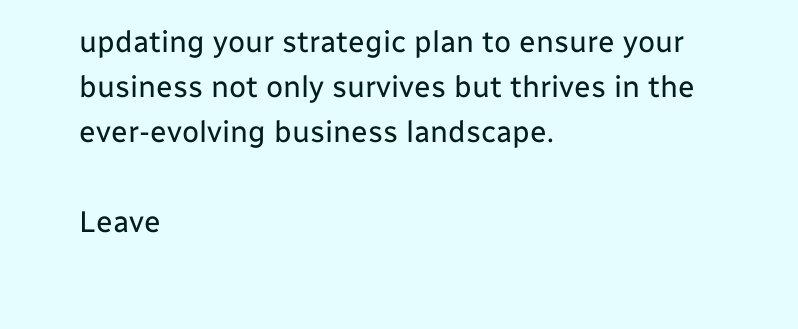updating your strategic plan to ensure your business not only survives but thrives in the ever-evolving business landscape.

Leave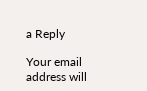a Reply

Your email address will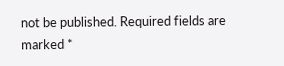not be published. Required fields are marked *